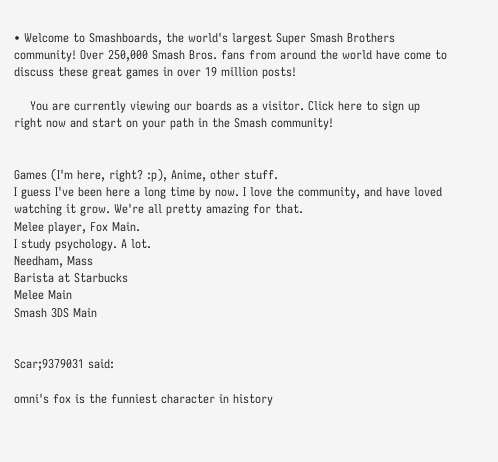• Welcome to Smashboards, the world's largest Super Smash Brothers community! Over 250,000 Smash Bros. fans from around the world have come to discuss these great games in over 19 million posts!

    You are currently viewing our boards as a visitor. Click here to sign up right now and start on your path in the Smash community!


Games (I'm here, right? :p), Anime, other stuff.
I guess I've been here a long time by now. I love the community, and have loved watching it grow. We're all pretty amazing for that.
Melee player, Fox Main.
I study psychology. A lot.
Needham, Mass
Barista at Starbucks
Melee Main
Smash 3DS Main


Scar;9379031 said:

omni's fox is the funniest character in history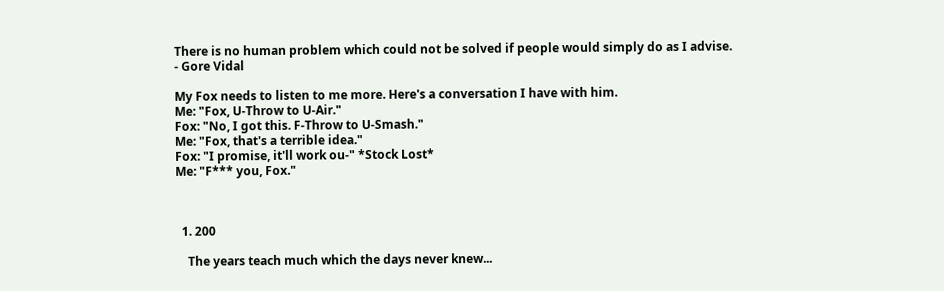There is no human problem which could not be solved if people would simply do as I advise.
- Gore Vidal

My Fox needs to listen to me more. Here's a conversation I have with him.
Me: "Fox, U-Throw to U-Air."
Fox: "No, I got this. F-Throw to U-Smash."
Me: "Fox, that's a terrible idea."
Fox: "I promise, it'll work ou-" *Stock Lost*
Me: "F*** you, Fox."



  1. 200

    The years teach much which the days never knew...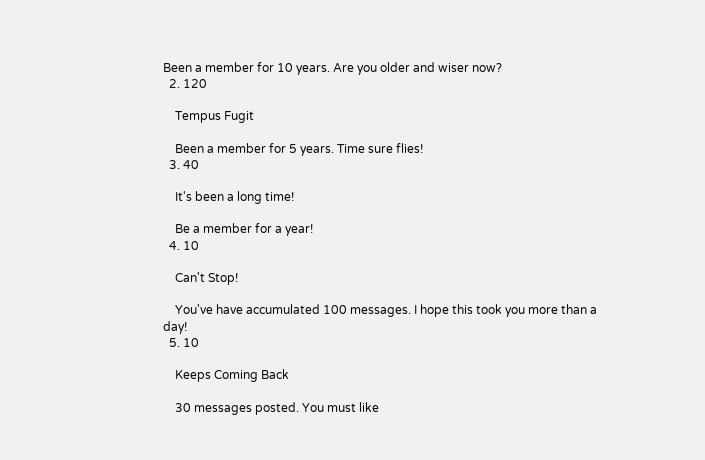Been a member for 10 years. Are you older and wiser now?
  2. 120

    Tempus Fugit

    Been a member for 5 years. Time sure flies!
  3. 40

    It's been a long time!

    Be a member for a year!
  4. 10

    Can't Stop!

    You've have accumulated 100 messages. I hope this took you more than a day!
  5. 10

    Keeps Coming Back

    30 messages posted. You must like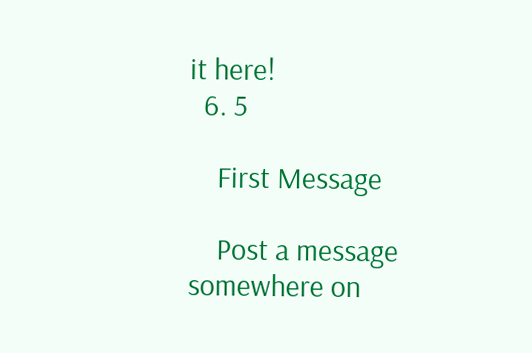it here!
  6. 5

    First Message

    Post a message somewhere on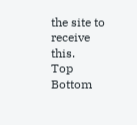the site to receive this.
Top Bottom